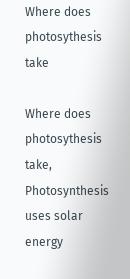Where does photosythesis take

Where does photosythesis take, Photosynthesis uses solar energy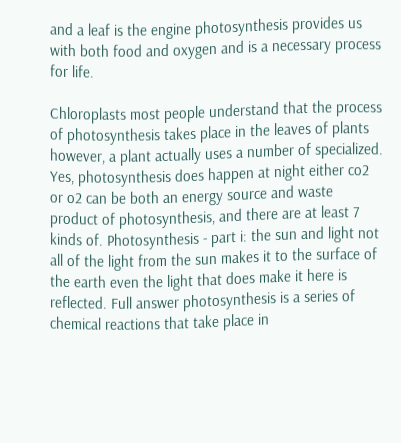and a leaf is the engine photosynthesis provides us with both food and oxygen and is a necessary process for life.

Chloroplasts most people understand that the process of photosynthesis takes place in the leaves of plants however, a plant actually uses a number of specialized. Yes, photosynthesis does happen at night either co2 or o2 can be both an energy source and waste product of photosynthesis, and there are at least 7 kinds of. Photosynthesis - part i: the sun and light not all of the light from the sun makes it to the surface of the earth even the light that does make it here is reflected. Full answer photosynthesis is a series of chemical reactions that take place in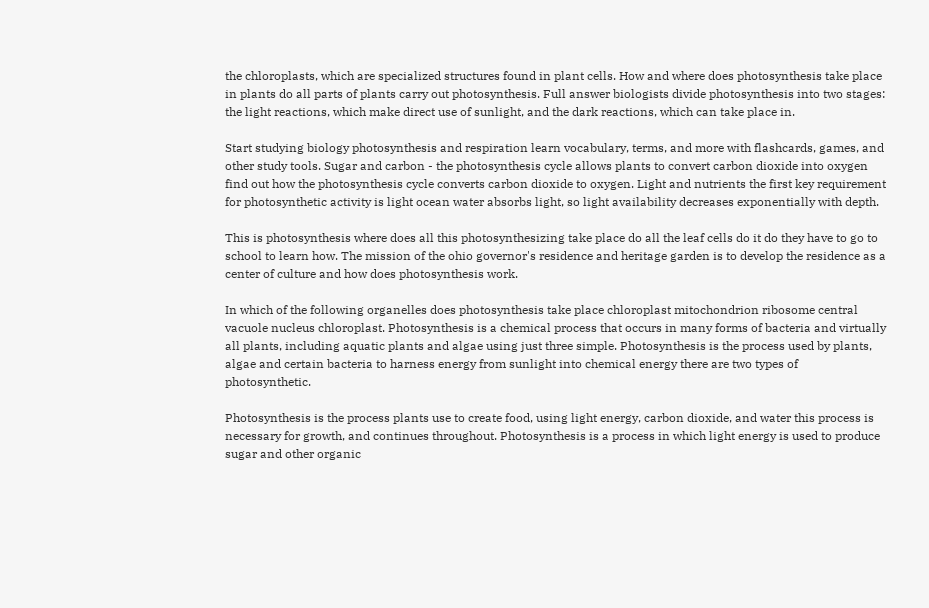the chloroplasts, which are specialized structures found in plant cells. How and where does photosynthesis take place in plants do all parts of plants carry out photosynthesis. Full answer biologists divide photosynthesis into two stages: the light reactions, which make direct use of sunlight, and the dark reactions, which can take place in.

Start studying biology photosynthesis and respiration learn vocabulary, terms, and more with flashcards, games, and other study tools. Sugar and carbon - the photosynthesis cycle allows plants to convert carbon dioxide into oxygen find out how the photosynthesis cycle converts carbon dioxide to oxygen. Light and nutrients the first key requirement for photosynthetic activity is light ocean water absorbs light, so light availability decreases exponentially with depth.

This is photosynthesis where does all this photosynthesizing take place do all the leaf cells do it do they have to go to school to learn how. The mission of the ohio governor's residence and heritage garden is to develop the residence as a center of culture and how does photosynthesis work.

In which of the following organelles does photosynthesis take place chloroplast mitochondrion ribosome central vacuole nucleus chloroplast. Photosynthesis is a chemical process that occurs in many forms of bacteria and virtually all plants, including aquatic plants and algae using just three simple. Photosynthesis is the process used by plants, algae and certain bacteria to harness energy from sunlight into chemical energy there are two types of photosynthetic.

Photosynthesis is the process plants use to create food, using light energy, carbon dioxide, and water this process is necessary for growth, and continues throughout. Photosynthesis is a process in which light energy is used to produce sugar and other organic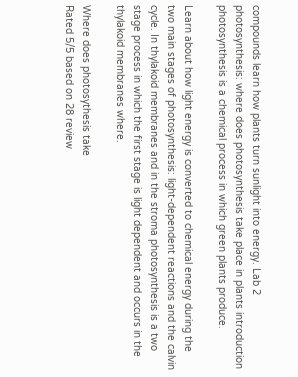compounds learn how plants turn sunlight into energy. Lab 2 photosynthesis: where does photosynthesis take place in plants introduction photosynthesis is a chemical process in which green plants produce.

Learn about how light energy is converted to chemical energy during the two main stages of photosynthesis: light-dependent reactions and the calvin cycle. In thylakoid membranes and in the stroma photosynthesis is a two stage process in which the first stage is light dependent and occurs in the thylakoid membranes where.

Where does photosythesis take
Rated 5/5 based on 28 review